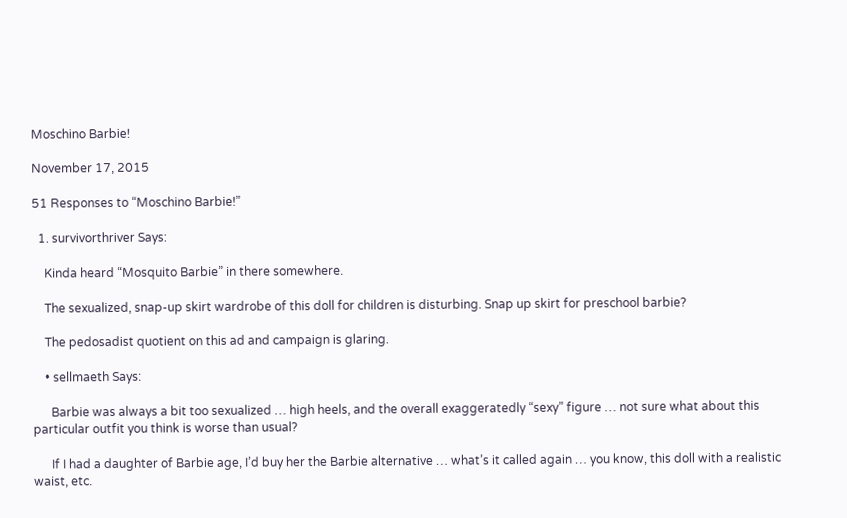Moschino Barbie!

November 17, 2015

51 Responses to “Moschino Barbie!”

  1. survivorthriver Says:

    Kinda heard “Mosquito Barbie” in there somewhere.

    The sexualized, snap-up skirt wardrobe of this doll for children is disturbing. Snap up skirt for preschool barbie?

    The pedosadist quotient on this ad and campaign is glaring.

    • sellmaeth Says:

      Barbie was always a bit too sexualized … high heels, and the overall exaggeratedly “sexy” figure … not sure what about this particular outfit you think is worse than usual?

      If I had a daughter of Barbie age, I’d buy her the Barbie alternative … what’s it called again … you know, this doll with a realistic waist, etc.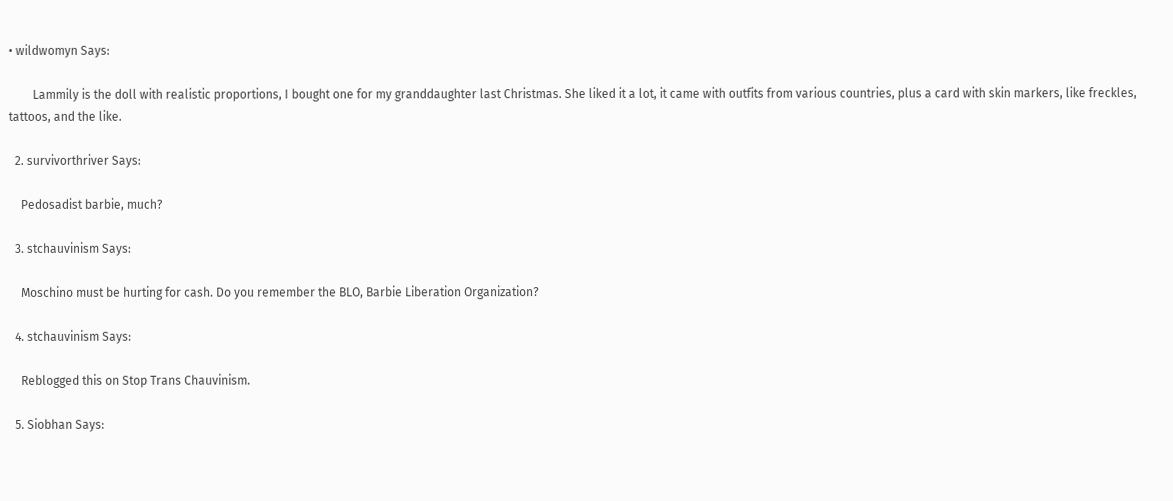• wildwomyn Says:

        Lammily is the doll with realistic proportions, I bought one for my granddaughter last Christmas. She liked it a lot, it came with outfits from various countries, plus a card with skin markers, like freckles, tattoos, and the like.

  2. survivorthriver Says:

    Pedosadist barbie, much?

  3. stchauvinism Says:

    Moschino must be hurting for cash. Do you remember the BLO, Barbie Liberation Organization?

  4. stchauvinism Says:

    Reblogged this on Stop Trans Chauvinism.

  5. Siobhan Says: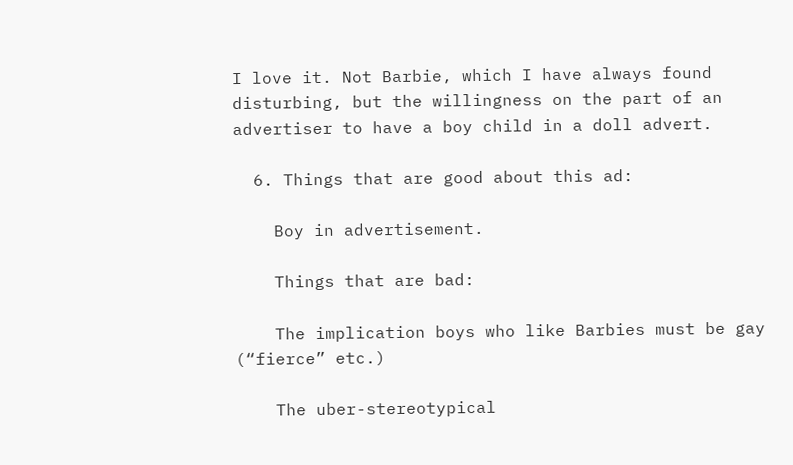I love it. Not Barbie, which I have always found disturbing, but the willingness on the part of an advertiser to have a boy child in a doll advert.

  6. Things that are good about this ad:

    Boy in advertisement.

    Things that are bad:

    The implication boys who like Barbies must be gay (“fierce” etc.)

    The uber-stereotypical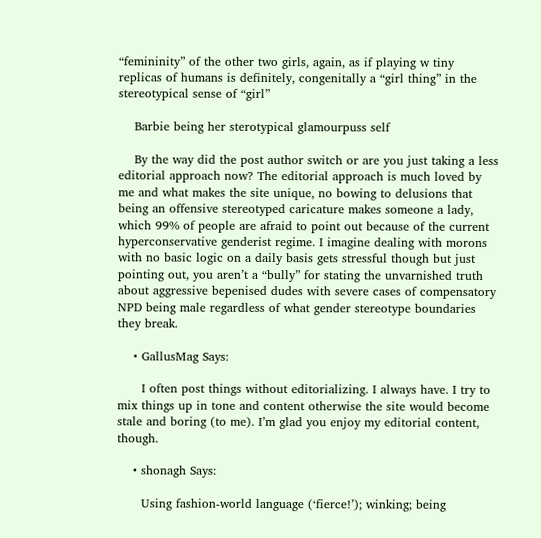“femininity” of the other two girls, again, as if playing w tiny replicas of humans is definitely, congenitally a “girl thing” in the stereotypical sense of “girl”

    Barbie being her sterotypical glamourpuss self

    By the way did the post author switch or are you just taking a less editorial approach now? The editorial approach is much loved by me and what makes the site unique, no bowing to delusions that being an offensive stereotyped caricature makes someone a lady, which 99% of people are afraid to point out because of the current hyperconservative genderist regime. I imagine dealing with morons with no basic logic on a daily basis gets stressful though but just pointing out, you aren’t a “bully” for stating the unvarnished truth about aggressive bepenised dudes with severe cases of compensatory NPD being male regardless of what gender stereotype boundaries they break.

    • GallusMag Says:

      I often post things without editorializing. I always have. I try to mix things up in tone and content otherwise the site would become stale and boring (to me). I’m glad you enjoy my editorial content, though.

    • shonagh Says:

      Using fashion-world language (‘fierce!’); winking; being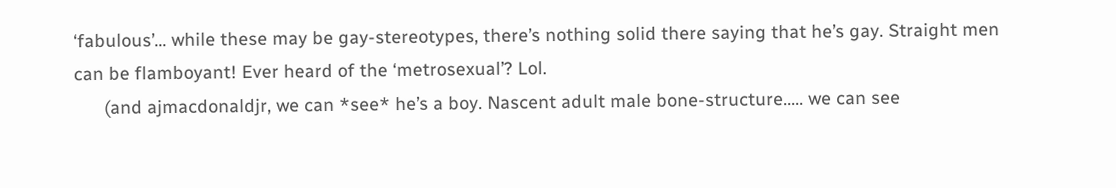‘fabulous’… while these may be gay-stereotypes, there’s nothing solid there saying that he’s gay. Straight men can be flamboyant! Ever heard of the ‘metrosexual’? Lol.
      (and ajmacdonaldjr, we can *see* he’s a boy. Nascent adult male bone-structure….. we can see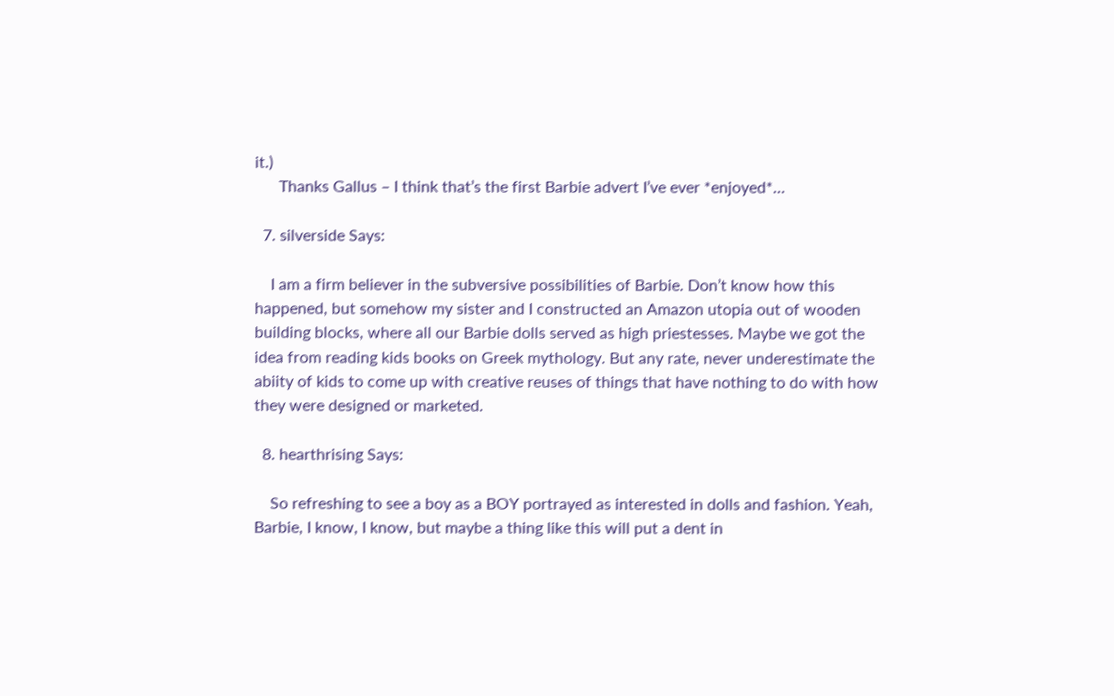it.)
      Thanks Gallus – I think that’s the first Barbie advert I’ve ever *enjoyed*…

  7. silverside Says:

    I am a firm believer in the subversive possibilities of Barbie. Don’t know how this happened, but somehow my sister and I constructed an Amazon utopia out of wooden building blocks, where all our Barbie dolls served as high priestesses. Maybe we got the idea from reading kids books on Greek mythology. But any rate, never underestimate the abiity of kids to come up with creative reuses of things that have nothing to do with how they were designed or marketed.

  8. hearthrising Says:

    So refreshing to see a boy as a BOY portrayed as interested in dolls and fashion. Yeah, Barbie, I know, I know, but maybe a thing like this will put a dent in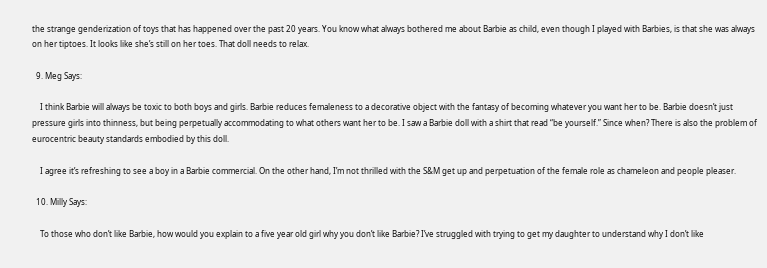the strange genderization of toys that has happened over the past 20 years. You know what always bothered me about Barbie as child, even though I played with Barbies, is that she was always on her tiptoes. It looks like she’s still on her toes. That doll needs to relax.

  9. Meg Says:

    I think Barbie will always be toxic to both boys and girls. Barbie reduces femaleness to a decorative object with the fantasy of becoming whatever you want her to be. Barbie doesn’t just pressure girls into thinness, but being perpetually accommodating to what others want her to be. I saw a Barbie doll with a shirt that read “be yourself.” Since when? There is also the problem of eurocentric beauty standards embodied by this doll.

    I agree it’s refreshing to see a boy in a Barbie commercial. On the other hand, I’m not thrilled with the S&M get up and perpetuation of the female role as chameleon and people pleaser.

  10. Milly Says:

    To those who don’t like Barbie, how would you explain to a five year old girl why you don’t like Barbie? I’ve struggled with trying to get my daughter to understand why I don’t like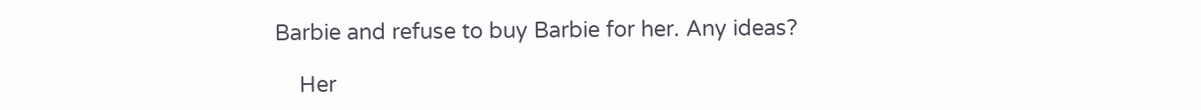Barbie and refuse to buy Barbie for her. Any ideas?

    Her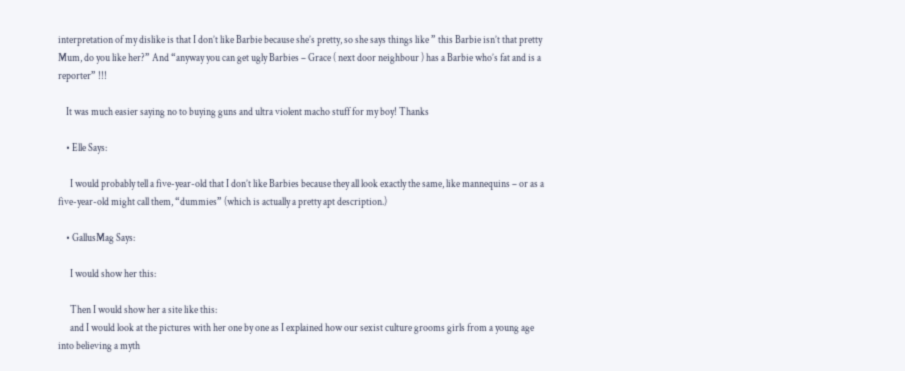interpretation of my dislike is that I don’t like Barbie because she’s pretty, so she says things like ” this Barbie isn’t that pretty Mum, do you like her?” And “anyway you can get ugly Barbies – Grace ( next door neighbour ) has a Barbie who’s fat and is a reporter” !!!

    It was much easier saying no to buying guns and ultra violent macho stuff for my boy! Thanks

    • Elle Says:

      I would probably tell a five-year-old that I don’t like Barbies because they all look exactly the same, like mannequins – or as a five-year-old might call them, “dummies” (which is actually a pretty apt description.)

    • GallusMag Says:

      I would show her this:

      Then I would show her a site like this:
      and I would look at the pictures with her one by one as I explained how our sexist culture grooms girls from a young age into believing a myth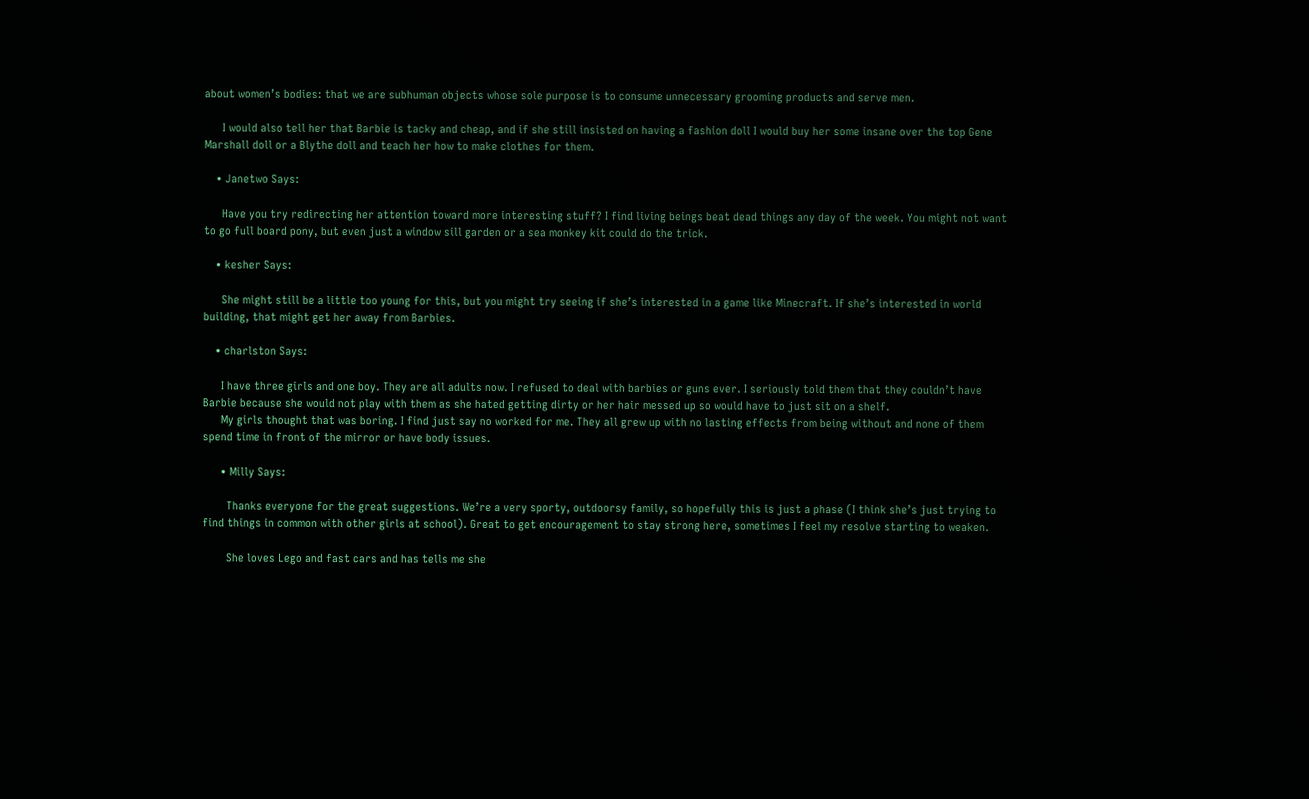about women’s bodies: that we are subhuman objects whose sole purpose is to consume unnecessary grooming products and serve men.

      I would also tell her that Barbie is tacky and cheap, and if she still insisted on having a fashion doll I would buy her some insane over the top Gene Marshall doll or a Blythe doll and teach her how to make clothes for them.

    • Janetwo Says:

      Have you try redirecting her attention toward more interesting stuff? I find living beings beat dead things any day of the week. You might not want to go full board pony, but even just a window sill garden or a sea monkey kit could do the trick.

    • kesher Says:

      She might still be a little too young for this, but you might try seeing if she’s interested in a game like Minecraft. If she’s interested in world building, that might get her away from Barbies.

    • charlston Says:

      I have three girls and one boy. They are all adults now. I refused to deal with barbies or guns ever. I seriously told them that they couldn’t have Barbie because she would not play with them as she hated getting dirty or her hair messed up so would have to just sit on a shelf.
      My girls thought that was boring. I find just say no worked for me. They all grew up with no lasting effects from being without and none of them spend time in front of the mirror or have body issues.

      • Milly Says:

        Thanks everyone for the great suggestions. We’re a very sporty, outdoorsy family, so hopefully this is just a phase (I think she’s just trying to find things in common with other girls at school). Great to get encouragement to stay strong here, sometimes I feel my resolve starting to weaken.

        She loves Lego and fast cars and has tells me she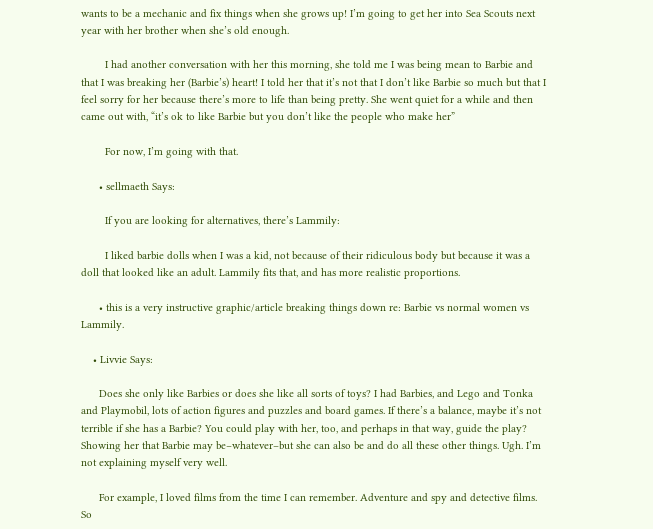wants to be a mechanic and fix things when she grows up! I’m going to get her into Sea Scouts next year with her brother when she’s old enough.

        I had another conversation with her this morning, she told me I was being mean to Barbie and that I was breaking her (Barbie’s) heart! I told her that it’s not that I don’t like Barbie so much but that I feel sorry for her because there’s more to life than being pretty. She went quiet for a while and then came out with, “it’s ok to like Barbie but you don’t like the people who make her”

        For now, I’m going with that.

      • sellmaeth Says:

        If you are looking for alternatives, there’s Lammily:

        I liked barbie dolls when I was a kid, not because of their ridiculous body but because it was a doll that looked like an adult. Lammily fits that, and has more realistic proportions.

      • this is a very instructive graphic/article breaking things down re: Barbie vs normal women vs Lammily.

    • Livvie Says:

      Does she only like Barbies or does she like all sorts of toys? I had Barbies, and Lego and Tonka and Playmobil, lots of action figures and puzzles and board games. If there’s a balance, maybe it’s not terrible if she has a Barbie? You could play with her, too, and perhaps in that way, guide the play? Showing her that Barbie may be–whatever–but she can also be and do all these other things. Ugh. I’m not explaining myself very well.

      For example, I loved films from the time I can remember. Adventure and spy and detective films. So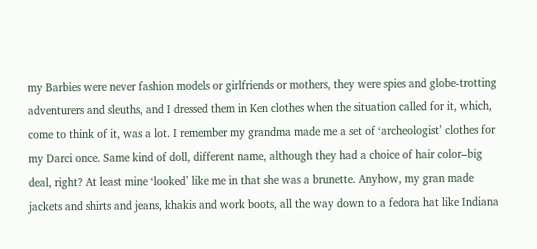my Barbies were never fashion models or girlfriends or mothers, they were spies and globe-trotting adventurers and sleuths, and I dressed them in Ken clothes when the situation called for it, which, come to think of it, was a lot. I remember my grandma made me a set of ‘archeologist’ clothes for my Darci once. Same kind of doll, different name, although they had a choice of hair color–big deal, right? At least mine ‘looked’ like me in that she was a brunette. Anyhow, my gran made jackets and shirts and jeans, khakis and work boots, all the way down to a fedora hat like Indiana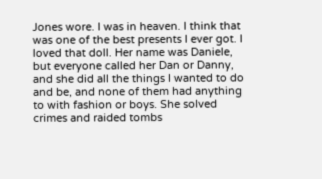Jones wore. I was in heaven. I think that was one of the best presents I ever got. I loved that doll. Her name was Daniele, but everyone called her Dan or Danny, and she did all the things I wanted to do and be, and none of them had anything to with fashion or boys. She solved crimes and raided tombs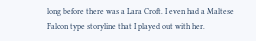long before there was a Lara Croft. I even had a Maltese Falcon type storyline that I played out with her.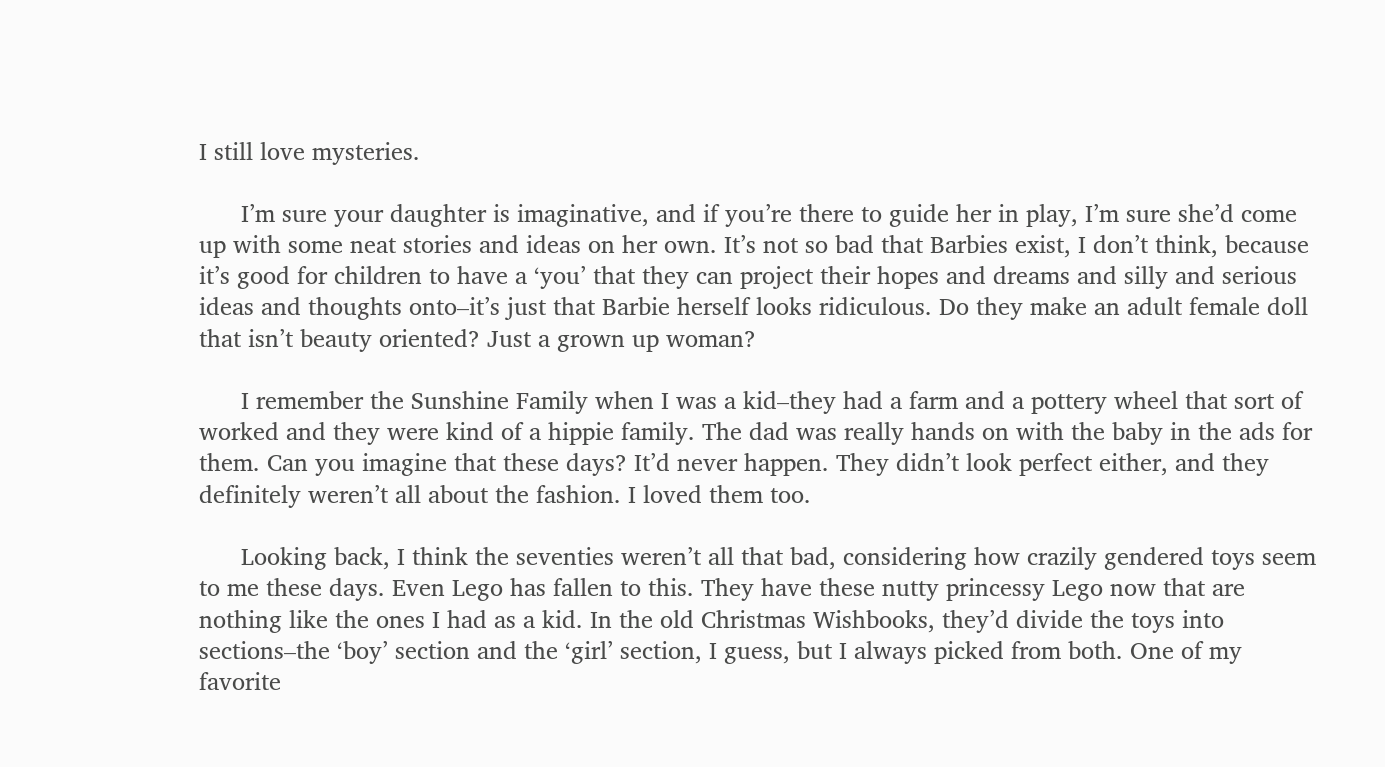I still love mysteries.

      I’m sure your daughter is imaginative, and if you’re there to guide her in play, I’m sure she’d come up with some neat stories and ideas on her own. It’s not so bad that Barbies exist, I don’t think, because it’s good for children to have a ‘you’ that they can project their hopes and dreams and silly and serious ideas and thoughts onto–it’s just that Barbie herself looks ridiculous. Do they make an adult female doll that isn’t beauty oriented? Just a grown up woman?

      I remember the Sunshine Family when I was a kid–they had a farm and a pottery wheel that sort of worked and they were kind of a hippie family. The dad was really hands on with the baby in the ads for them. Can you imagine that these days? It’d never happen. They didn’t look perfect either, and they definitely weren’t all about the fashion. I loved them too.

      Looking back, I think the seventies weren’t all that bad, considering how crazily gendered toys seem to me these days. Even Lego has fallen to this. They have these nutty princessy Lego now that are nothing like the ones I had as a kid. In the old Christmas Wishbooks, they’d divide the toys into sections–the ‘boy’ section and the ‘girl’ section, I guess, but I always picked from both. One of my favorite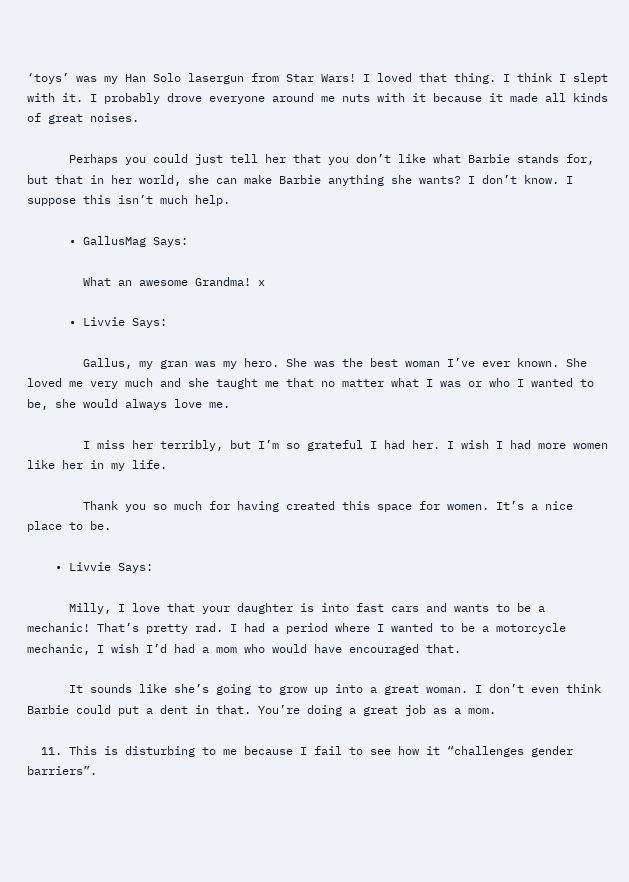‘toys’ was my Han Solo lasergun from Star Wars! I loved that thing. I think I slept with it. I probably drove everyone around me nuts with it because it made all kinds of great noises.

      Perhaps you could just tell her that you don’t like what Barbie stands for, but that in her world, she can make Barbie anything she wants? I don’t know. I suppose this isn’t much help.

      • GallusMag Says:

        What an awesome Grandma! x

      • Livvie Says:

        Gallus, my gran was my hero. She was the best woman I’ve ever known. She loved me very much and she taught me that no matter what I was or who I wanted to be, she would always love me.

        I miss her terribly, but I’m so grateful I had her. I wish I had more women like her in my life.

        Thank you so much for having created this space for women. It’s a nice place to be.

    • Livvie Says:

      Milly, I love that your daughter is into fast cars and wants to be a mechanic! That’s pretty rad. I had a period where I wanted to be a motorcycle mechanic, I wish I’d had a mom who would have encouraged that.

      It sounds like she’s going to grow up into a great woman. I don’t even think Barbie could put a dent in that. You’re doing a great job as a mom.

  11. This is disturbing to me because I fail to see how it “challenges gender barriers”.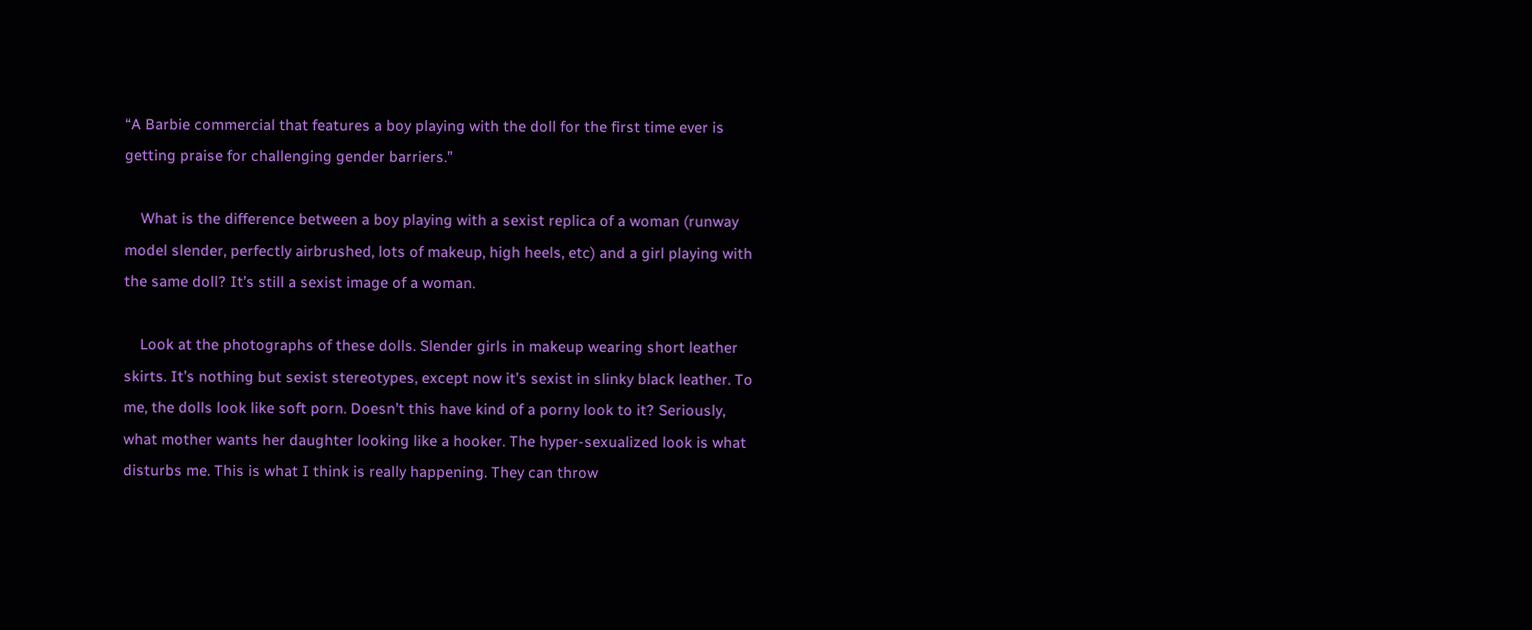“A Barbie commercial that features a boy playing with the doll for the first time ever is getting praise for challenging gender barriers.”

    What is the difference between a boy playing with a sexist replica of a woman (runway model slender, perfectly airbrushed, lots of makeup, high heels, etc) and a girl playing with the same doll? It’s still a sexist image of a woman.

    Look at the photographs of these dolls. Slender girls in makeup wearing short leather skirts. It’s nothing but sexist stereotypes, except now it’s sexist in slinky black leather. To me, the dolls look like soft porn. Doesn’t this have kind of a porny look to it? Seriously, what mother wants her daughter looking like a hooker. The hyper-sexualized look is what disturbs me. This is what I think is really happening. They can throw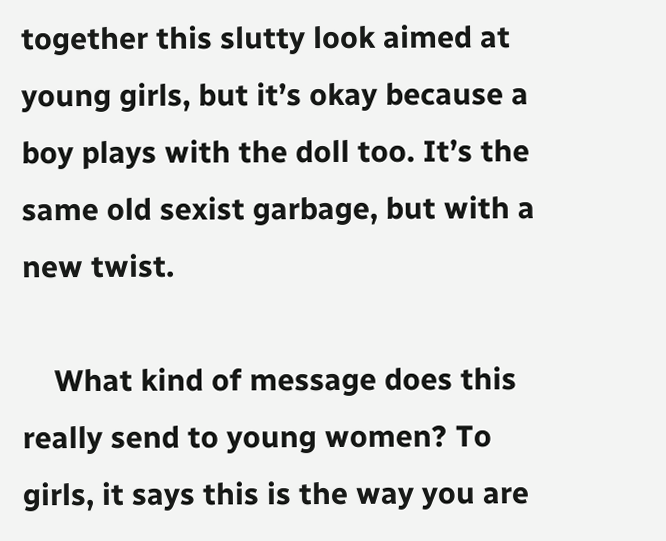together this slutty look aimed at young girls, but it’s okay because a boy plays with the doll too. It’s the same old sexist garbage, but with a new twist.

    What kind of message does this really send to young women? To girls, it says this is the way you are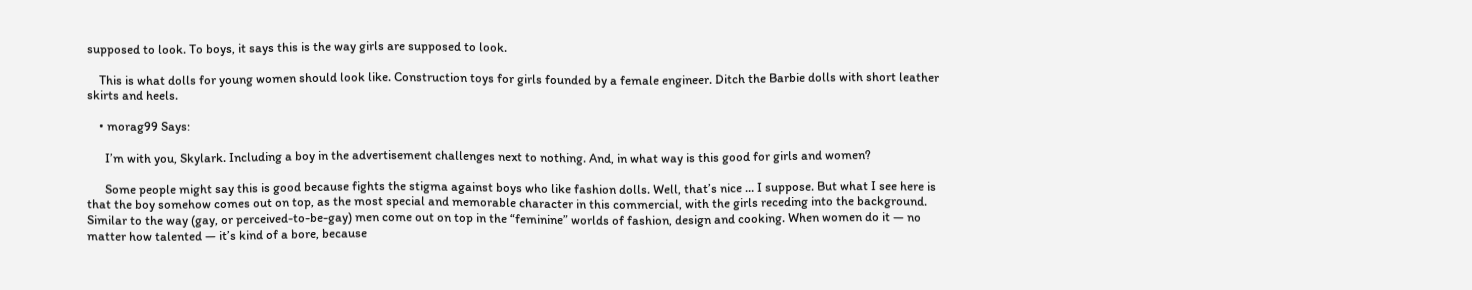supposed to look. To boys, it says this is the way girls are supposed to look.

    This is what dolls for young women should look like. Construction toys for girls founded by a female engineer. Ditch the Barbie dolls with short leather skirts and heels.

    • morag99 Says:

      I’m with you, Skylark. Including a boy in the advertisement challenges next to nothing. And, in what way is this good for girls and women?

      Some people might say this is good because fights the stigma against boys who like fashion dolls. Well, that’s nice … I suppose. But what I see here is that the boy somehow comes out on top, as the most special and memorable character in this commercial, with the girls receding into the background. Similar to the way (gay, or perceived-to-be-gay) men come out on top in the “feminine” worlds of fashion, design and cooking. When women do it — no matter how talented — it’s kind of a bore, because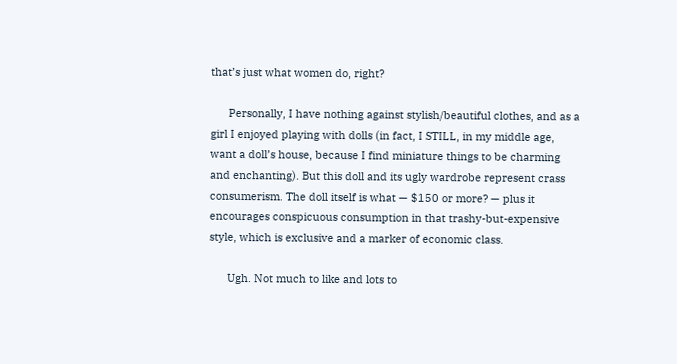that’s just what women do, right?

      Personally, I have nothing against stylish/beautiful clothes, and as a girl I enjoyed playing with dolls (in fact, I STILL, in my middle age, want a doll’s house, because I find miniature things to be charming and enchanting). But this doll and its ugly wardrobe represent crass consumerism. The doll itself is what — $150 or more? — plus it encourages conspicuous consumption in that trashy-but-expensive style, which is exclusive and a marker of economic class.

      Ugh. Not much to like and lots to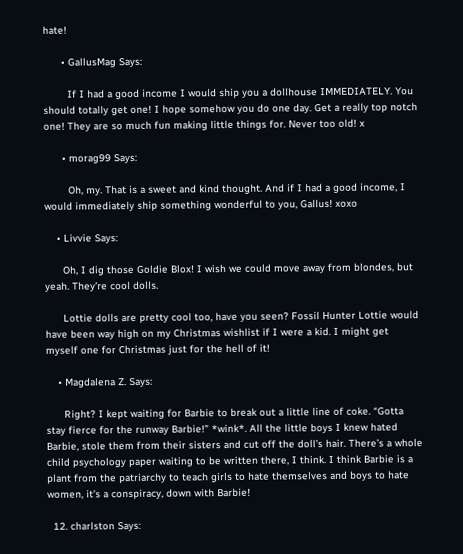hate!

      • GallusMag Says:

        If I had a good income I would ship you a dollhouse IMMEDIATELY. You should totally get one! I hope somehow you do one day. Get a really top notch one! They are so much fun making little things for. Never too old! x

      • morag99 Says:

        Oh, my. That is a sweet and kind thought. And if I had a good income, I would immediately ship something wonderful to you, Gallus! xoxo

    • Livvie Says:

      Oh, I dig those Goldie Blox! I wish we could move away from blondes, but yeah. They’re cool dolls.

      Lottie dolls are pretty cool too, have you seen? Fossil Hunter Lottie would have been way high on my Christmas wishlist if I were a kid. I might get myself one for Christmas just for the hell of it!

    • Magdalena Z. Says:

      Right? I kept waiting for Barbie to break out a little line of coke. “Gotta stay fierce for the runway Barbie!” *wink*. All the little boys I knew hated Barbie, stole them from their sisters and cut off the doll’s hair. There’s a whole child psychology paper waiting to be written there, I think. I think Barbie is a plant from the patriarchy to teach girls to hate themselves and boys to hate women, it’s a conspiracy, down with Barbie!

  12. charlston Says: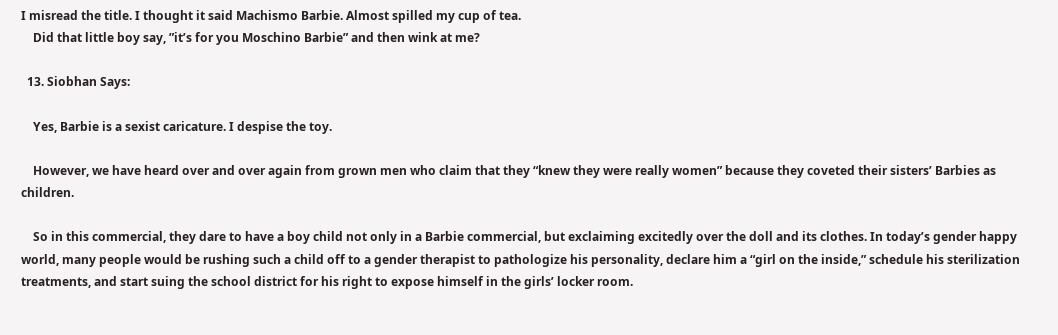I misread the title. I thought it said Machismo Barbie. Almost spilled my cup of tea.
    Did that little boy say, ”it’s for you Moschino Barbie” and then wink at me?

  13. Siobhan Says:

    Yes, Barbie is a sexist caricature. I despise the toy.

    However, we have heard over and over again from grown men who claim that they “knew they were really women” because they coveted their sisters’ Barbies as children.

    So in this commercial, they dare to have a boy child not only in a Barbie commercial, but exclaiming excitedly over the doll and its clothes. In today’s gender happy world, many people would be rushing such a child off to a gender therapist to pathologize his personality, declare him a “girl on the inside,” schedule his sterilization treatments, and start suing the school district for his right to expose himself in the girls’ locker room.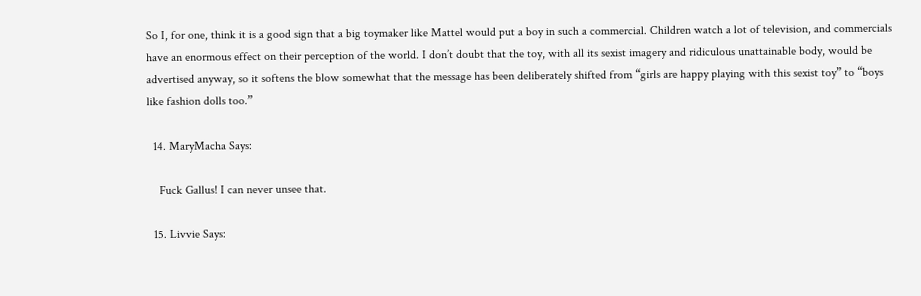So I, for one, think it is a good sign that a big toymaker like Mattel would put a boy in such a commercial. Children watch a lot of television, and commercials have an enormous effect on their perception of the world. I don’t doubt that the toy, with all its sexist imagery and ridiculous unattainable body, would be advertised anyway, so it softens the blow somewhat that the message has been deliberately shifted from “girls are happy playing with this sexist toy” to “boys like fashion dolls too.”

  14. MaryMacha Says:

    Fuck Gallus! I can never unsee that.

  15. Livvie Says: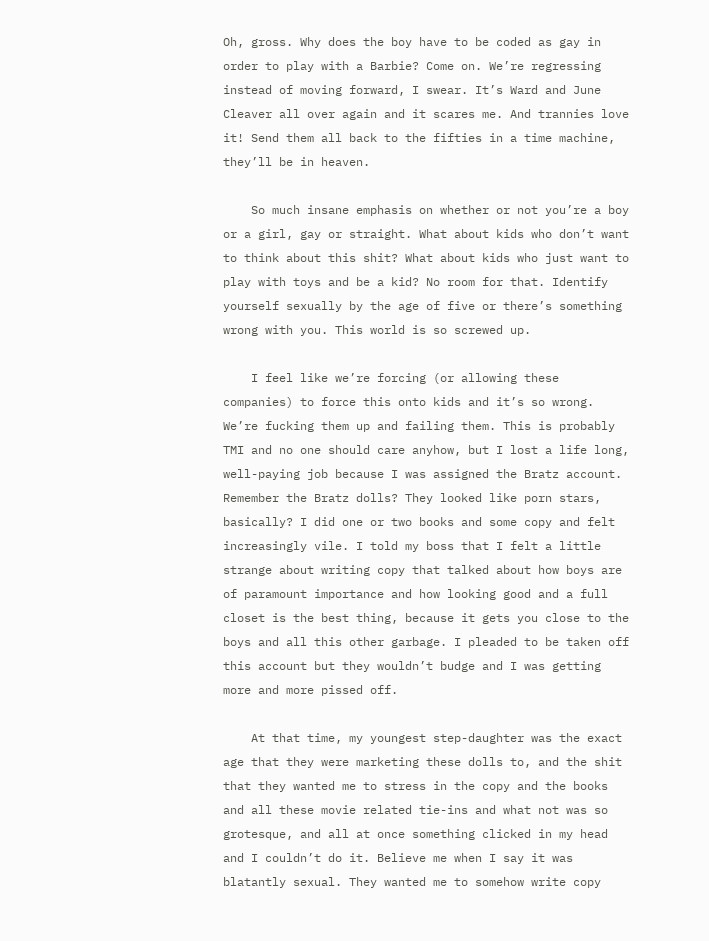Oh, gross. Why does the boy have to be coded as gay in order to play with a Barbie? Come on. We’re regressing instead of moving forward, I swear. It’s Ward and June Cleaver all over again and it scares me. And trannies love it! Send them all back to the fifties in a time machine, they’ll be in heaven.

    So much insane emphasis on whether or not you’re a boy or a girl, gay or straight. What about kids who don’t want to think about this shit? What about kids who just want to play with toys and be a kid? No room for that. Identify yourself sexually by the age of five or there’s something wrong with you. This world is so screwed up.

    I feel like we’re forcing (or allowing these companies) to force this onto kids and it’s so wrong. We’re fucking them up and failing them. This is probably TMI and no one should care anyhow, but I lost a life long, well-paying job because I was assigned the Bratz account. Remember the Bratz dolls? They looked like porn stars, basically? I did one or two books and some copy and felt increasingly vile. I told my boss that I felt a little strange about writing copy that talked about how boys are of paramount importance and how looking good and a full closet is the best thing, because it gets you close to the boys and all this other garbage. I pleaded to be taken off this account but they wouldn’t budge and I was getting more and more pissed off.

    At that time, my youngest step-daughter was the exact age that they were marketing these dolls to, and the shit that they wanted me to stress in the copy and the books and all these movie related tie-ins and what not was so grotesque, and all at once something clicked in my head and I couldn’t do it. Believe me when I say it was blatantly sexual. They wanted me to somehow write copy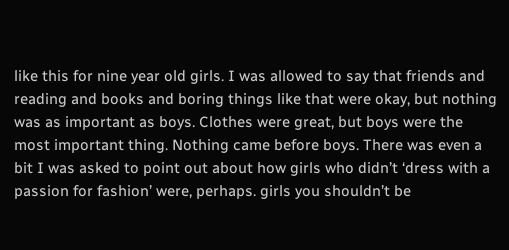like this for nine year old girls. I was allowed to say that friends and reading and books and boring things like that were okay, but nothing was as important as boys. Clothes were great, but boys were the most important thing. Nothing came before boys. There was even a bit I was asked to point out about how girls who didn’t ‘dress with a passion for fashion’ were, perhaps. girls you shouldn’t be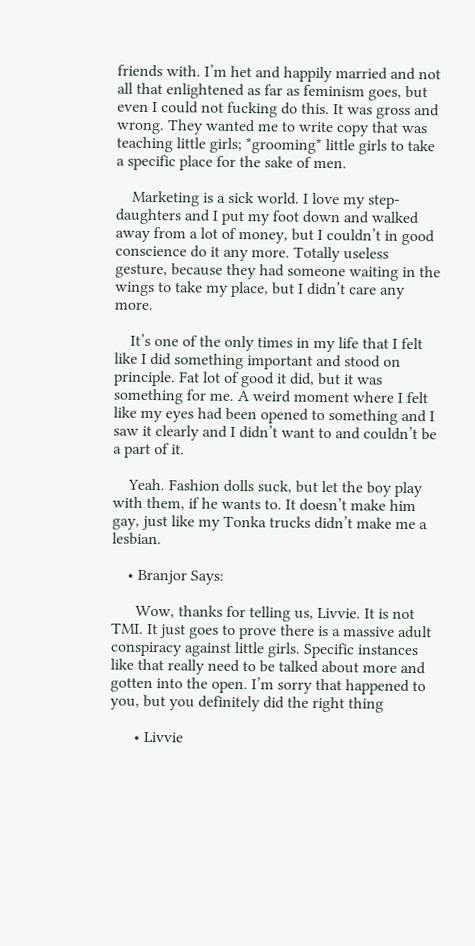friends with. I’m het and happily married and not all that enlightened as far as feminism goes, but even I could not fucking do this. It was gross and wrong. They wanted me to write copy that was teaching little girls; *grooming* little girls to take a specific place for the sake of men.

    Marketing is a sick world. I love my step-daughters and I put my foot down and walked away from a lot of money, but I couldn’t in good conscience do it any more. Totally useless gesture, because they had someone waiting in the wings to take my place, but I didn’t care any more.

    It’s one of the only times in my life that I felt like I did something important and stood on principle. Fat lot of good it did, but it was something for me. A weird moment where I felt like my eyes had been opened to something and I saw it clearly and I didn’t want to and couldn’t be a part of it.

    Yeah. Fashion dolls suck, but let the boy play with them, if he wants to. It doesn’t make him gay, just like my Tonka trucks didn’t make me a lesbian.

    • Branjor Says:

      Wow, thanks for telling us, Livvie. It is not TMI. It just goes to prove there is a massive adult conspiracy against little girls. Specific instances like that really need to be talked about more and gotten into the open. I’m sorry that happened to you, but you definitely did the right thing

      • Livvie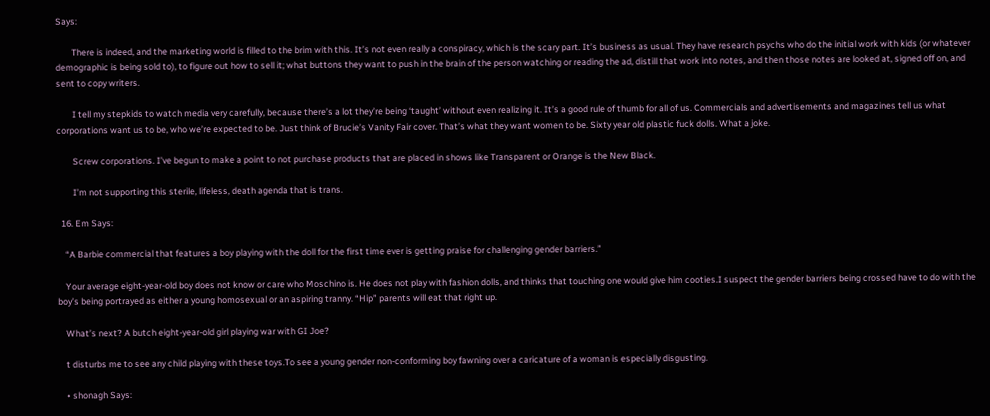Says:

        There is indeed, and the marketing world is filled to the brim with this. It’s not even really a conspiracy, which is the scary part. It’s business as usual. They have research psychs who do the initial work with kids (or whatever demographic is being sold to), to figure out how to sell it; what buttons they want to push in the brain of the person watching or reading the ad, distill that work into notes, and then those notes are looked at, signed off on, and sent to copy writers.

        I tell my stepkids to watch media very carefully, because there’s a lot they’re being ‘taught’ without even realizing it. It’s a good rule of thumb for all of us. Commercials and advertisements and magazines tell us what corporations want us to be, who we’re expected to be. Just think of Brucie’s Vanity Fair cover. That’s what they want women to be. Sixty year old plastic fuck dolls. What a joke.

        Screw corporations. I’ve begun to make a point to not purchase products that are placed in shows like Transparent or Orange is the New Black.

        I’m not supporting this sterile, lifeless, death agenda that is trans.

  16. Em Says:

    “A Barbie commercial that features a boy playing with the doll for the first time ever is getting praise for challenging gender barriers.”

    Your average eight-year-old boy does not know or care who Moschino is. He does not play with fashion dolls, and thinks that touching one would give him cooties.I suspect the gender barriers being crossed have to do with the boy’s being portrayed as either a young homosexual or an aspiring tranny. “Hip” parents will eat that right up.

    What’s next? A butch eight-year-old girl playing war with GI Joe?

    t disturbs me to see any child playing with these toys.To see a young gender non-conforming boy fawning over a caricature of a woman is especially disgusting.

    • shonagh Says: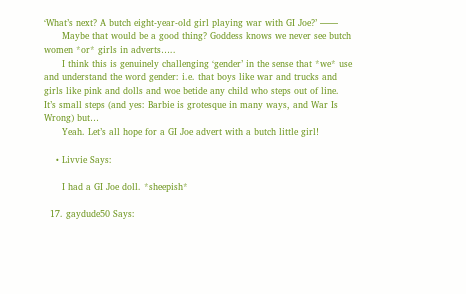‘What’s next? A butch eight-year-old girl playing war with GI Joe?’ ——
      Maybe that would be a good thing? Goddess knows we never see butch women *or* girls in adverts…..
      I think this is genuinely challenging ‘gender’ in the sense that *we* use and understand the word gender: i.e. that boys like war and trucks and girls like pink and dolls and woe betide any child who steps out of line. It’s small steps (and yes: Barbie is grotesque in many ways, and War Is Wrong) but…
      Yeah. Let’s all hope for a GI Joe advert with a butch little girl!

    • Livvie Says:

      I had a GI Joe doll. *sheepish*

  17. gaydude50 Says: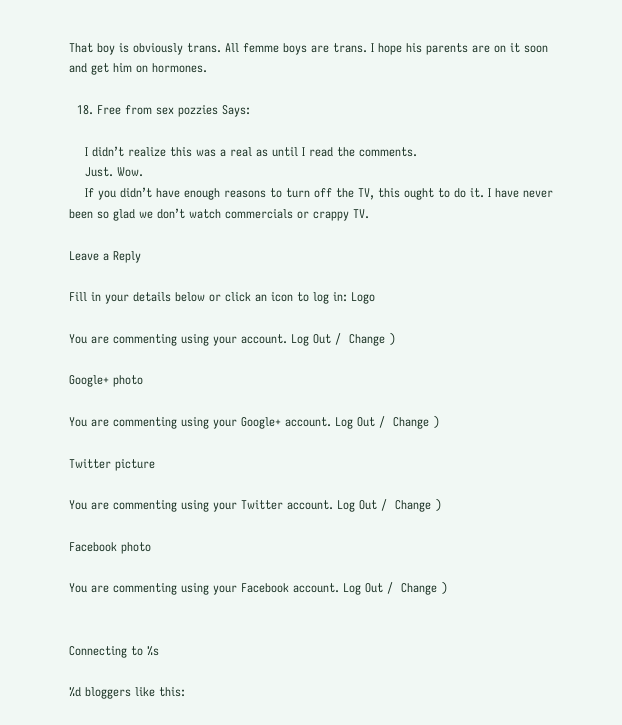That boy is obviously trans. All femme boys are trans. I hope his parents are on it soon and get him on hormones.

  18. Free from sex pozzies Says:

    I didn’t realize this was a real as until I read the comments.
    Just. Wow.
    If you didn’t have enough reasons to turn off the TV, this ought to do it. I have never been so glad we don’t watch commercials or crappy TV.

Leave a Reply

Fill in your details below or click an icon to log in: Logo

You are commenting using your account. Log Out /  Change )

Google+ photo

You are commenting using your Google+ account. Log Out /  Change )

Twitter picture

You are commenting using your Twitter account. Log Out /  Change )

Facebook photo

You are commenting using your Facebook account. Log Out /  Change )


Connecting to %s

%d bloggers like this: